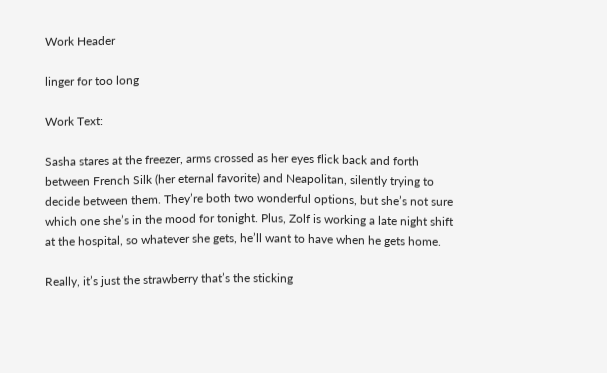Work Header

linger for too long

Work Text:

Sasha stares at the freezer, arms crossed as her eyes flick back and forth between French Silk (her eternal favorite) and Neapolitan, silently trying to decide between them. They’re both two wonderful options, but she’s not sure which one she’s in the mood for tonight. Plus, Zolf is working a late night shift at the hospital, so whatever she gets, he’ll want to have when he gets home.

Really, it’s just the strawberry that’s the sticking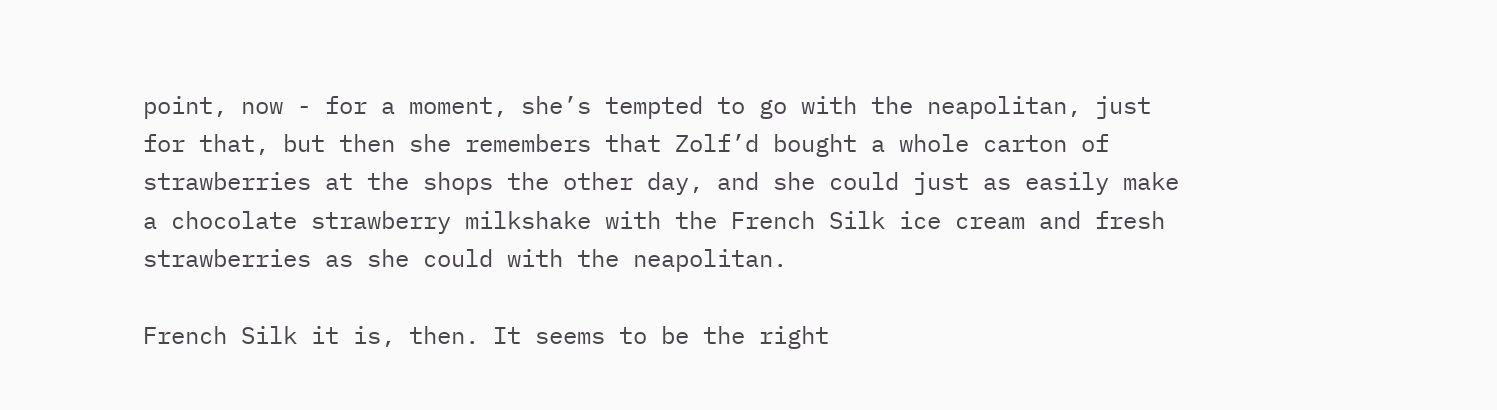point, now - for a moment, she’s tempted to go with the neapolitan, just for that, but then she remembers that Zolf’d bought a whole carton of strawberries at the shops the other day, and she could just as easily make a chocolate strawberry milkshake with the French Silk ice cream and fresh strawberries as she could with the neapolitan.

French Silk it is, then. It seems to be the right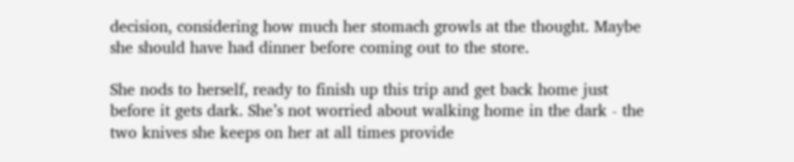decision, considering how much her stomach growls at the thought. Maybe she should have had dinner before coming out to the store.

She nods to herself, ready to finish up this trip and get back home just before it gets dark. She’s not worried about walking home in the dark - the two knives she keeps on her at all times provide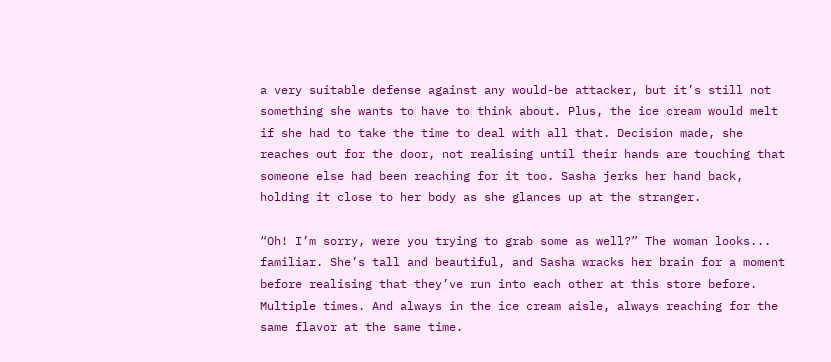a very suitable defense against any would-be attacker, but it’s still not something she wants to have to think about. Plus, the ice cream would melt if she had to take the time to deal with all that. Decision made, she reaches out for the door, not realising until their hands are touching that someone else had been reaching for it too. Sasha jerks her hand back, holding it close to her body as she glances up at the stranger.

“Oh! I’m sorry, were you trying to grab some as well?” The woman looks... familiar. She’s tall and beautiful, and Sasha wracks her brain for a moment before realising that they’ve run into each other at this store before. Multiple times. And always in the ice cream aisle, always reaching for the same flavor at the same time.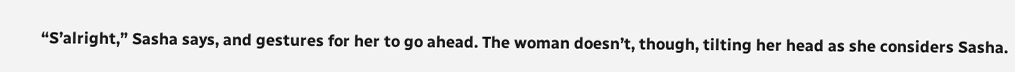“S’alright,” Sasha says, and gestures for her to go ahead. The woman doesn’t, though, tilting her head as she considers Sasha.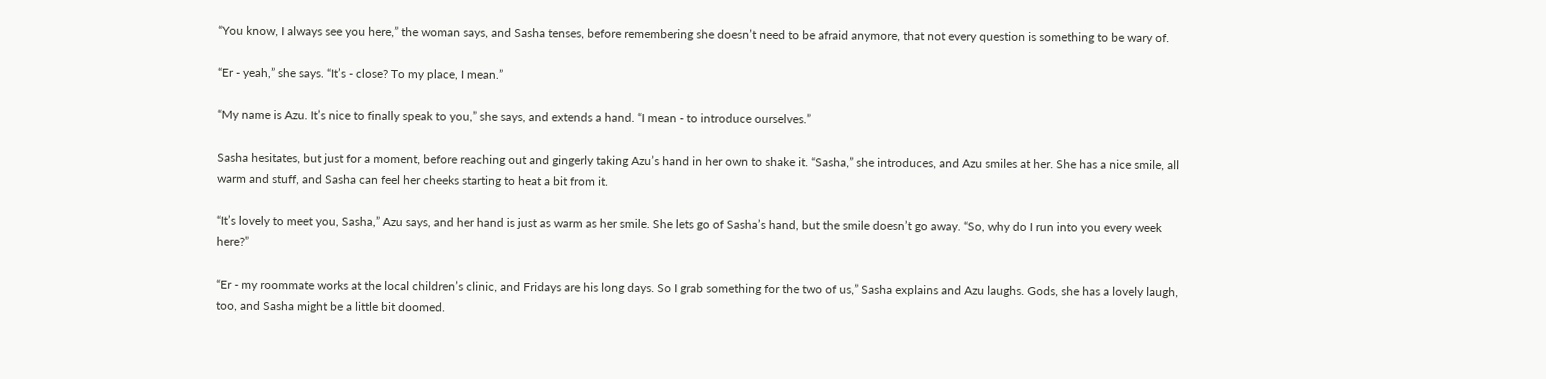“You know, I always see you here,” the woman says, and Sasha tenses, before remembering she doesn’t need to be afraid anymore, that not every question is something to be wary of.

“Er - yeah,” she says. “It’s - close? To my place, I mean.”

“My name is Azu. It’s nice to finally speak to you,” she says, and extends a hand. “I mean - to introduce ourselves.”

Sasha hesitates, but just for a moment, before reaching out and gingerly taking Azu’s hand in her own to shake it. “Sasha,” she introduces, and Azu smiles at her. She has a nice smile, all warm and stuff, and Sasha can feel her cheeks starting to heat a bit from it.

“It’s lovely to meet you, Sasha,” Azu says, and her hand is just as warm as her smile. She lets go of Sasha’s hand, but the smile doesn’t go away. “So, why do I run into you every week here?”

“Er - my roommate works at the local children’s clinic, and Fridays are his long days. So I grab something for the two of us,” Sasha explains and Azu laughs. Gods, she has a lovely laugh, too, and Sasha might be a little bit doomed.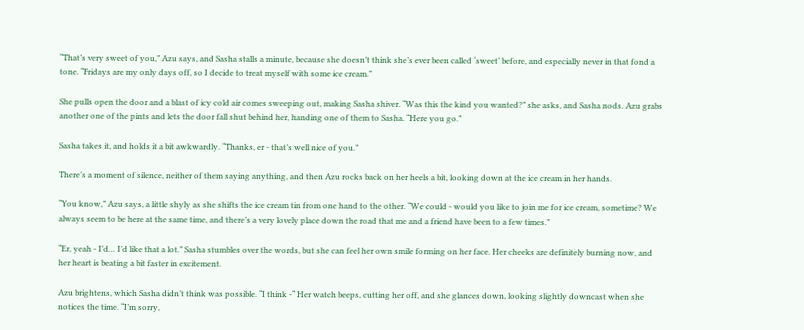“That’s very sweet of you,” Azu says, and Sasha stalls a minute, because she doesn’t think she’s ever been called ‘sweet’ before, and especially never in that fond a tone. “Fridays are my only days off, so I decide to treat myself with some ice cream.”

She pulls open the door and a blast of icy cold air comes sweeping out, making Sasha shiver. “Was this the kind you wanted?” she asks, and Sasha nods. Azu grabs another one of the pints and lets the door fall shut behind her, handing one of them to Sasha. “Here you go.”

Sasha takes it, and holds it a bit awkwardly. “Thanks, er - that’s well nice of you.”

There’s a moment of silence, neither of them saying anything, and then Azu rocks back on her heels a bit, looking down at the ice cream in her hands.

“You know,” Azu says, a little shyly as she shifts the ice cream tin from one hand to the other. “We could - would you like to join me for ice cream, sometime? We always seem to be here at the same time, and there’s a very lovely place down the road that me and a friend have been to a few times.”

“Er, yeah - I’d… I’d like that a lot.” Sasha stumbles over the words, but she can feel her own smile forming on her face. Her cheeks are definitely burning now, and her heart is beating a bit faster in excitement.

Azu brightens, which Sasha didn’t think was possible. “I think -“ Her watch beeps, cutting her off, and she glances down, looking slightly downcast when she notices the time. “I’m sorry,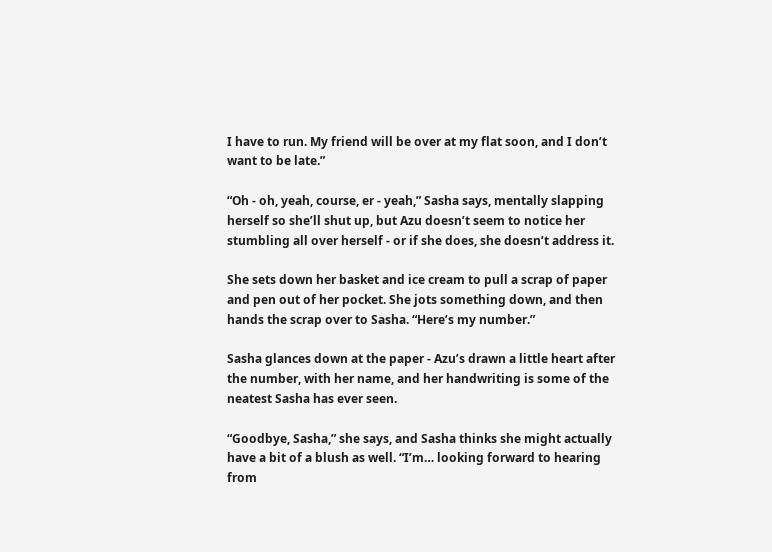I have to run. My friend will be over at my flat soon, and I don’t want to be late.”

“Oh - oh, yeah, course, er - yeah,” Sasha says, mentally slapping herself so she’ll shut up, but Azu doesn’t seem to notice her stumbling all over herself - or if she does, she doesn’t address it.

She sets down her basket and ice cream to pull a scrap of paper and pen out of her pocket. She jots something down, and then hands the scrap over to Sasha. “Here’s my number.”

Sasha glances down at the paper - Azu’s drawn a little heart after the number, with her name, and her handwriting is some of the neatest Sasha has ever seen.

“Goodbye, Sasha,” she says, and Sasha thinks she might actually have a bit of a blush as well. “I’m… looking forward to hearing from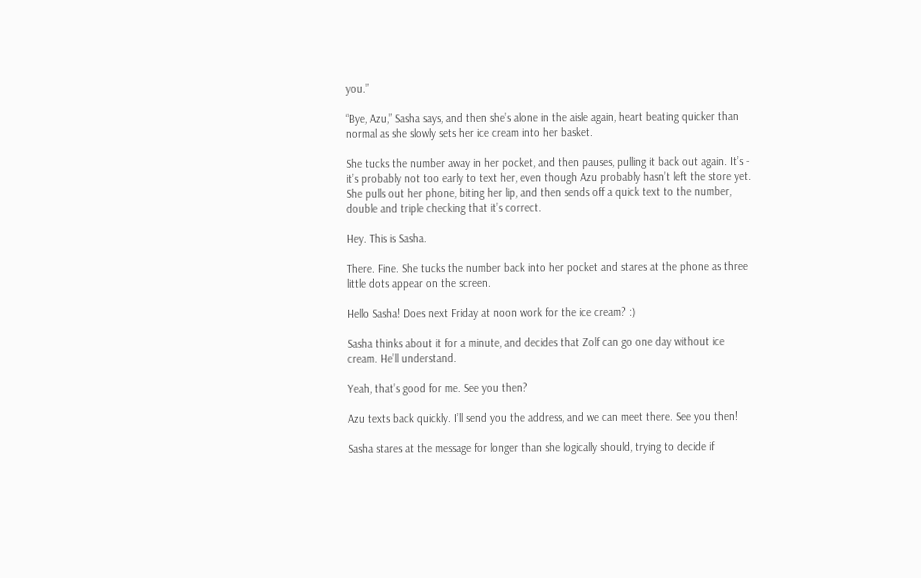you.”

“Bye, Azu,” Sasha says, and then she’s alone in the aisle again, heart beating quicker than normal as she slowly sets her ice cream into her basket.

She tucks the number away in her pocket, and then pauses, pulling it back out again. It’s - it’s probably not too early to text her, even though Azu probably hasn’t left the store yet. She pulls out her phone, biting her lip, and then sends off a quick text to the number, double and triple checking that it’s correct.

Hey. This is Sasha.

There. Fine. She tucks the number back into her pocket and stares at the phone as three little dots appear on the screen.

Hello Sasha! Does next Friday at noon work for the ice cream? :)

Sasha thinks about it for a minute, and decides that Zolf can go one day without ice cream. He’ll understand.

Yeah, that’s good for me. See you then?

Azu texts back quickly. I’ll send you the address, and we can meet there. See you then!

Sasha stares at the message for longer than she logically should, trying to decide if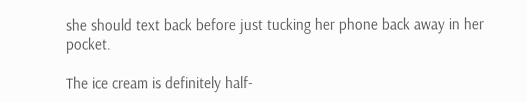she should text back before just tucking her phone back away in her pocket.

The ice cream is definitely half-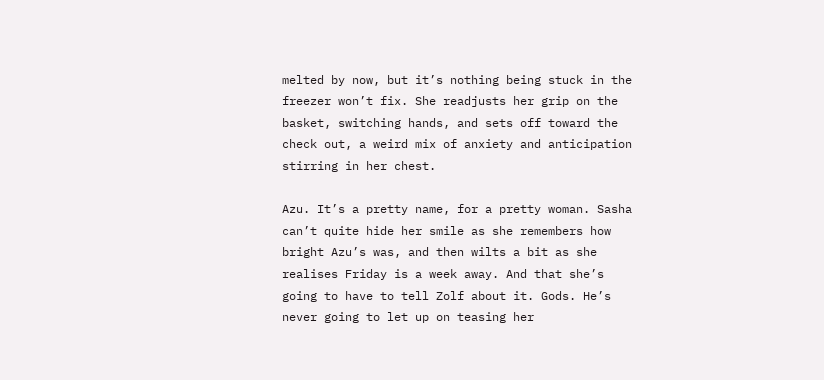melted by now, but it’s nothing being stuck in the freezer won’t fix. She readjusts her grip on the basket, switching hands, and sets off toward the check out, a weird mix of anxiety and anticipation stirring in her chest.

Azu. It’s a pretty name, for a pretty woman. Sasha can’t quite hide her smile as she remembers how bright Azu’s was, and then wilts a bit as she realises Friday is a week away. And that she’s going to have to tell Zolf about it. Gods. He’s never going to let up on teasing her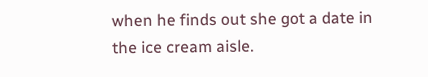when he finds out she got a date in the ice cream aisle.